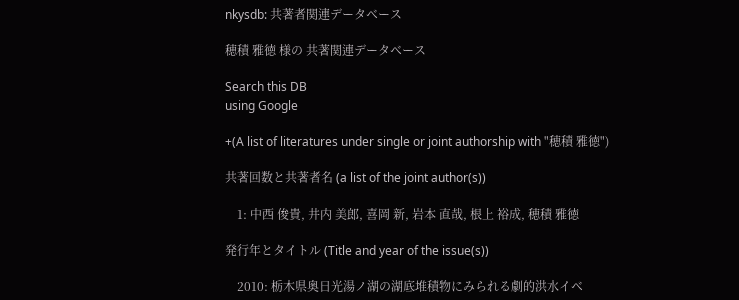nkysdb: 共著者関連データベース

穂積 雅徳 様の 共著関連データベース

Search this DB
using Google

+(A list of literatures under single or joint authorship with "穂積 雅徳")

共著回数と共著者名 (a list of the joint author(s))

    1: 中西 俊貴, 井内 美郎, 喜岡 新, 岩本 直哉, 根上 裕成, 穂積 雅徳

発行年とタイトル (Title and year of the issue(s))

    2010: 栃木県奥日光湯ノ湖の湖底堆積物にみられる劇的洪水イベ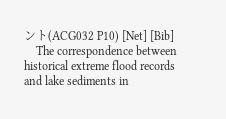ント(ACG032 P10) [Net] [Bib]
    The correspondence between historical extreme flood records and lake sediments in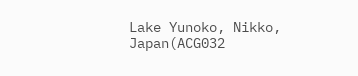Lake Yunoko, Nikko, Japan(ACG032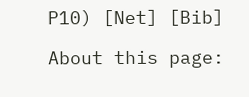P10) [Net] [Bib]

About this page: